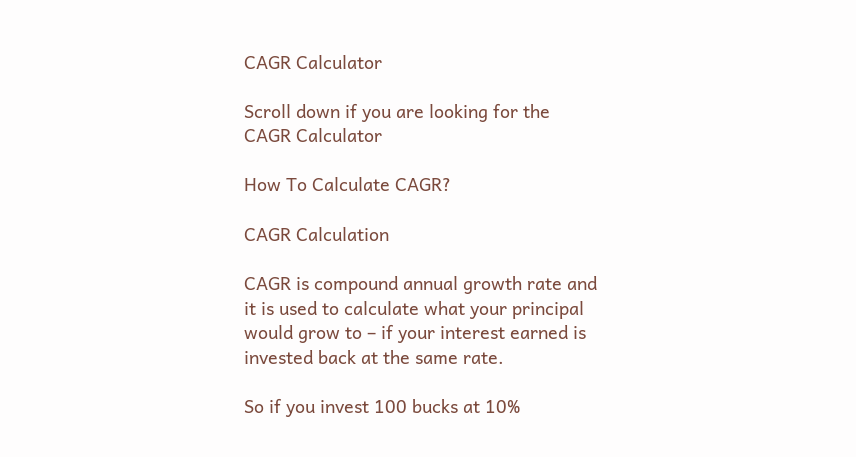CAGR Calculator

Scroll down if you are looking for the CAGR Calculator

How To Calculate CAGR?

CAGR Calculation

CAGR is compound annual growth rate and it is used to calculate what your principal would grow to – if your interest earned is invested back at the same rate.

So if you invest 100 bucks at 10%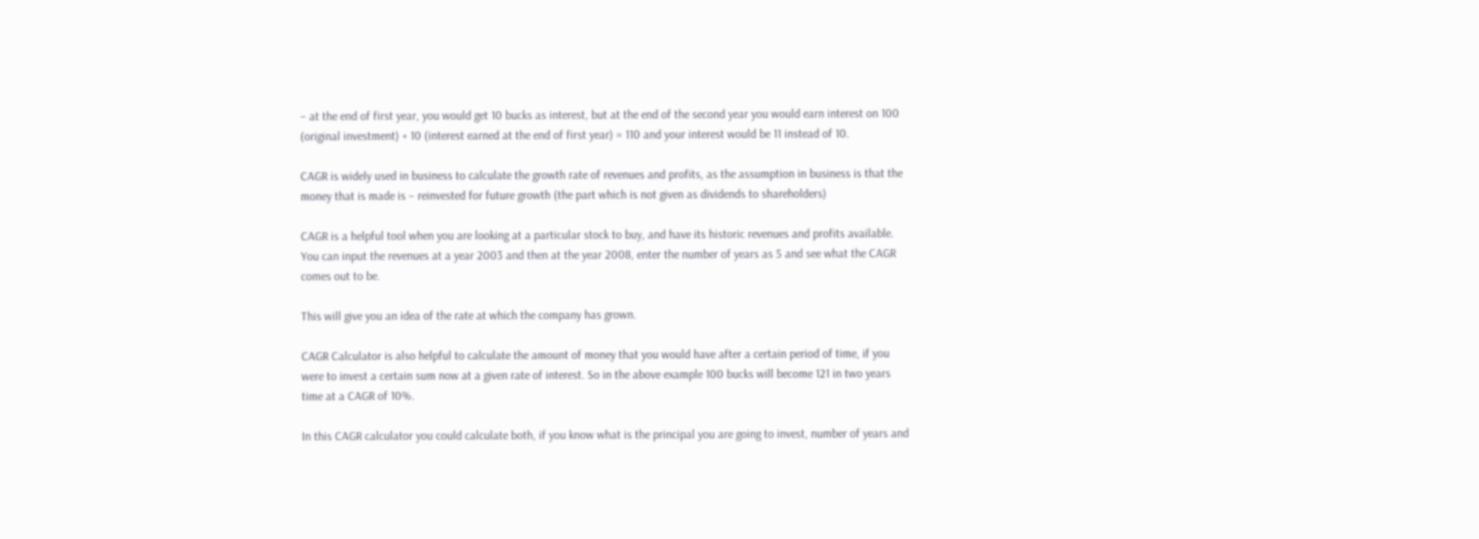– at the end of first year, you would get 10 bucks as interest, but at the end of the second year you would earn interest on 100 (original investment) + 10 (interest earned at the end of first year) = 110 and your interest would be 11 instead of 10.

CAGR is widely used in business to calculate the growth rate of revenues and profits, as the assumption in business is that the money that is made is – reinvested for future growth (the part which is not given as dividends to shareholders)

CAGR is a helpful tool when you are looking at a particular stock to buy, and have its historic revenues and profits available. You can input the revenues at a year 2003 and then at the year 2008, enter the number of years as 5 and see what the CAGR comes out to be.

This will give you an idea of the rate at which the company has grown.

CAGR Calculator is also helpful to calculate the amount of money that you would have after a certain period of time, if you were to invest a certain sum now at a given rate of interest. So in the above example 100 bucks will become 121 in two years time at a CAGR of 10%.

In this CAGR calculator you could calculate both, if you know what is the principal you are going to invest, number of years and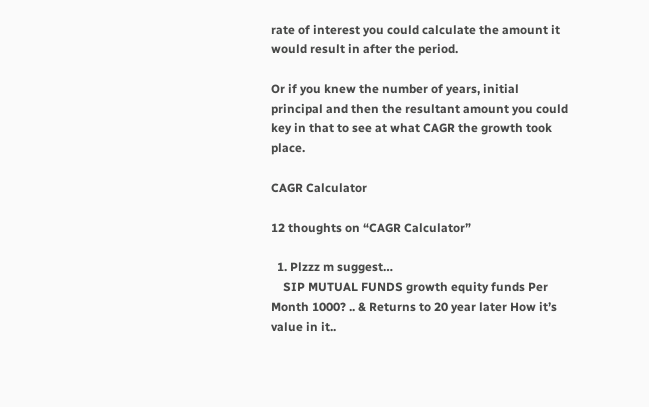rate of interest you could calculate the amount it would result in after the period.

Or if you knew the number of years, initial principal and then the resultant amount you could key in that to see at what CAGR the growth took place.

CAGR Calculator

12 thoughts on “CAGR Calculator”

  1. Plzzz m suggest…
    SIP MUTUAL FUNDS growth equity funds Per Month 1000? .. & Returns to 20 year later How it’s value in it..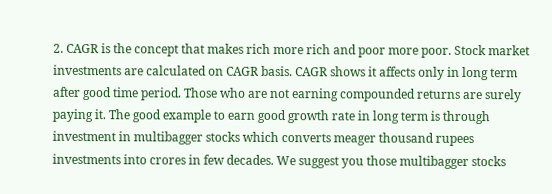2. CAGR is the concept that makes rich more rich and poor more poor. Stock market investments are calculated on CAGR basis. CAGR shows it affects only in long term after good time period. Those who are not earning compounded returns are surely paying it. The good example to earn good growth rate in long term is through investment in multibagger stocks which converts meager thousand rupees investments into crores in few decades. We suggest you those multibagger stocks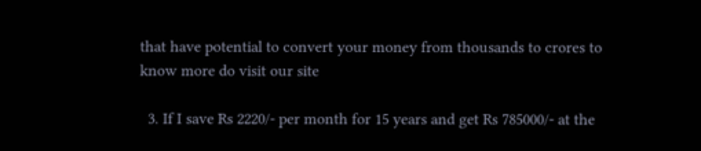that have potential to convert your money from thousands to crores to know more do visit our site

  3. If I save Rs 2220/- per month for 15 years and get Rs 785000/- at the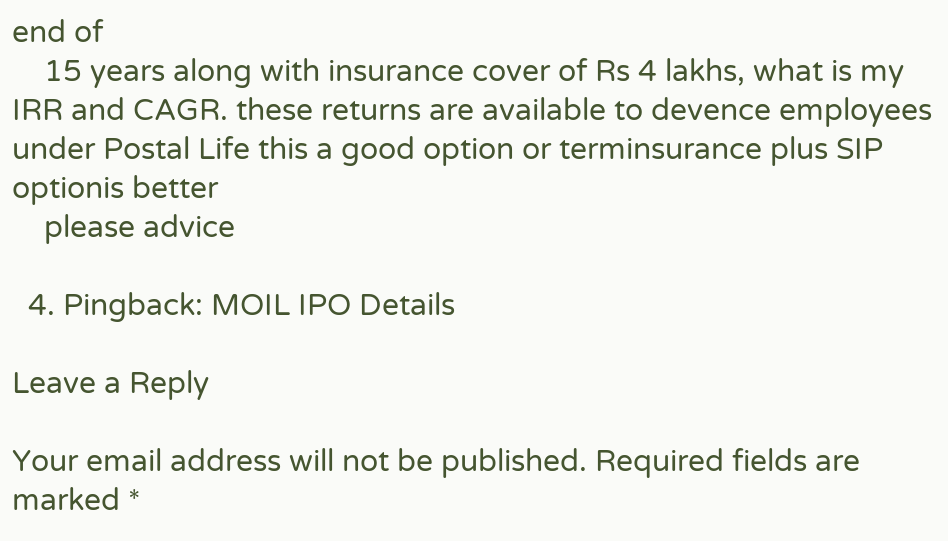end of
    15 years along with insurance cover of Rs 4 lakhs, what is my IRR and CAGR. these returns are available to devence employees under Postal Life this a good option or terminsurance plus SIP optionis better
    please advice

  4. Pingback: MOIL IPO Details

Leave a Reply

Your email address will not be published. Required fields are marked *